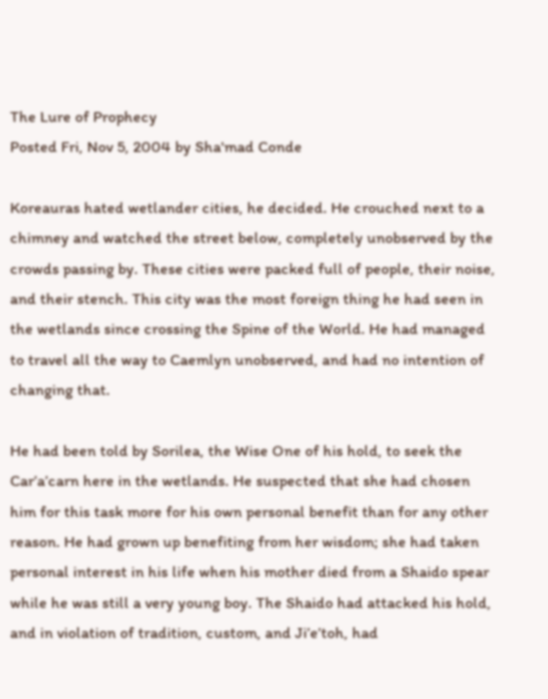The Lure of Prophecy
Posted Fri, Nov 5, 2004 by Sha'mad Conde

Koreauras hated wetlander cities, he decided. He crouched next to a chimney and watched the street below, completely unobserved by the crowds passing by. These cities were packed full of people, their noise, and their stench. This city was the most foreign thing he had seen in the wetlands since crossing the Spine of the World. He had managed to travel all the way to Caemlyn unobserved, and had no intention of changing that.

He had been told by Sorilea, the Wise One of his hold, to seek the Car’a’carn here in the wetlands. He suspected that she had chosen him for this task more for his own personal benefit than for any other reason. He had grown up benefiting from her wisdom; she had taken personal interest in his life when his mother died from a Shaido spear while he was still a very young boy. The Shaido had attacked his hold, and in violation of tradition, custom, and Ji’e’toh, had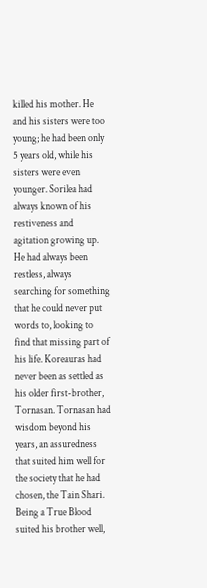killed his mother. He and his sisters were too young; he had been only 5 years old, while his sisters were even younger. Sorilea had always known of his restiveness and agitation growing up. He had always been restless, always searching for something that he could never put words to, looking to find that missing part of his life. Koreauras had never been as settled as his older first-brother, Tornasan. Tornasan had wisdom beyond his years, an assuredness that suited him well for the society that he had chosen, the Tain Shari. Being a True Blood suited his brother well,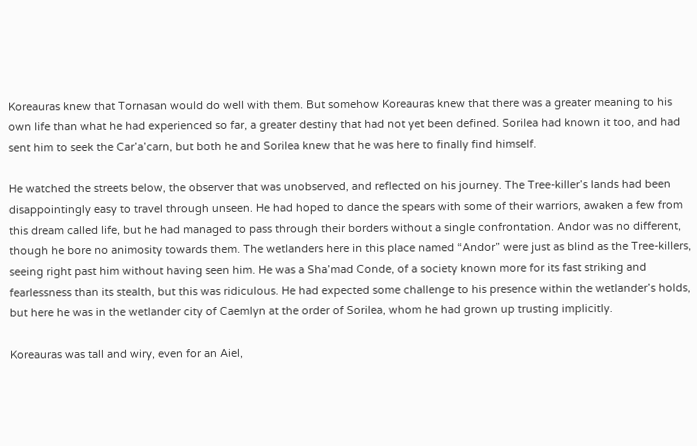Koreauras knew that Tornasan would do well with them. But somehow Koreauras knew that there was a greater meaning to his own life than what he had experienced so far, a greater destiny that had not yet been defined. Sorilea had known it too, and had sent him to seek the Car’a’carn, but both he and Sorilea knew that he was here to finally find himself.

He watched the streets below, the observer that was unobserved, and reflected on his journey. The Tree-killer’s lands had been disappointingly easy to travel through unseen. He had hoped to dance the spears with some of their warriors, awaken a few from this dream called life, but he had managed to pass through their borders without a single confrontation. Andor was no different, though he bore no animosity towards them. The wetlanders here in this place named “Andor” were just as blind as the Tree-killers, seeing right past him without having seen him. He was a Sha’mad Conde, of a society known more for its fast striking and fearlessness than its stealth, but this was ridiculous. He had expected some challenge to his presence within the wetlander’s holds, but here he was in the wetlander city of Caemlyn at the order of Sorilea, whom he had grown up trusting implicitly.

Koreauras was tall and wiry, even for an Aiel,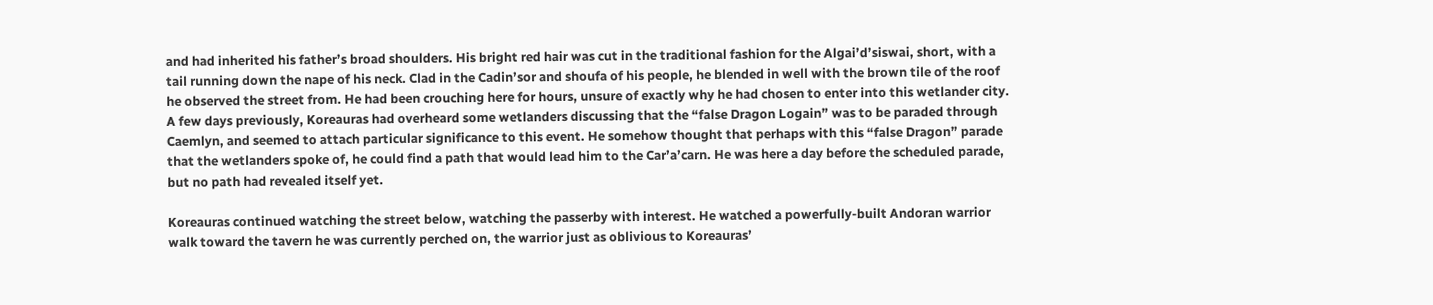and had inherited his father’s broad shoulders. His bright red hair was cut in the traditional fashion for the Algai’d’siswai, short, with a tail running down the nape of his neck. Clad in the Cadin’sor and shoufa of his people, he blended in well with the brown tile of the roof he observed the street from. He had been crouching here for hours, unsure of exactly why he had chosen to enter into this wetlander city. A few days previously, Koreauras had overheard some wetlanders discussing that the “false Dragon Logain” was to be paraded through Caemlyn, and seemed to attach particular significance to this event. He somehow thought that perhaps with this “false Dragon” parade that the wetlanders spoke of, he could find a path that would lead him to the Car’a’carn. He was here a day before the scheduled parade, but no path had revealed itself yet.

Koreauras continued watching the street below, watching the passerby with interest. He watched a powerfully-built Andoran warrior walk toward the tavern he was currently perched on, the warrior just as oblivious to Koreauras’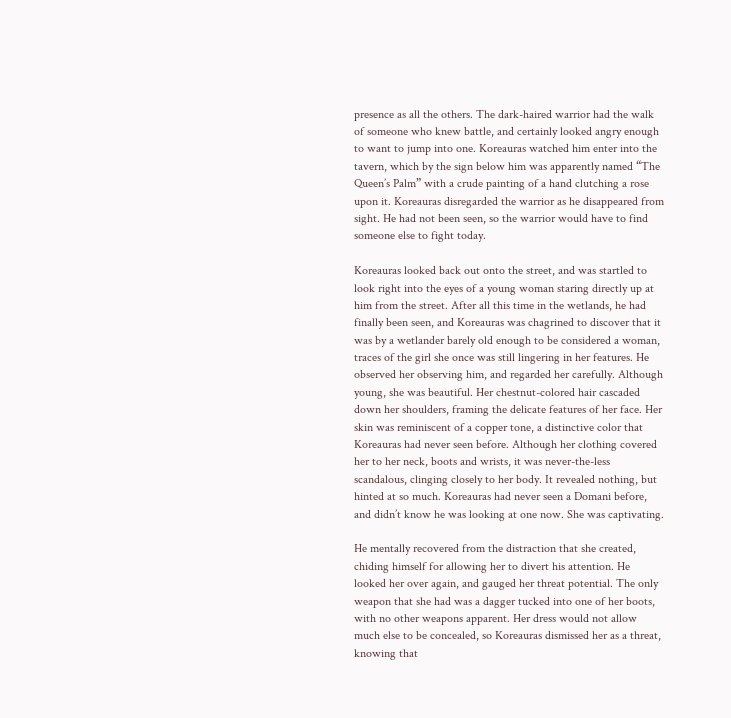presence as all the others. The dark-haired warrior had the walk of someone who knew battle, and certainly looked angry enough to want to jump into one. Koreauras watched him enter into the tavern, which by the sign below him was apparently named “The Queen’s Palm” with a crude painting of a hand clutching a rose upon it. Koreauras disregarded the warrior as he disappeared from sight. He had not been seen, so the warrior would have to find someone else to fight today.

Koreauras looked back out onto the street, and was startled to look right into the eyes of a young woman staring directly up at him from the street. After all this time in the wetlands, he had finally been seen, and Koreauras was chagrined to discover that it was by a wetlander barely old enough to be considered a woman, traces of the girl she once was still lingering in her features. He observed her observing him, and regarded her carefully. Although young, she was beautiful. Her chestnut-colored hair cascaded down her shoulders, framing the delicate features of her face. Her skin was reminiscent of a copper tone, a distinctive color that Koreauras had never seen before. Although her clothing covered her to her neck, boots and wrists, it was never-the-less scandalous, clinging closely to her body. It revealed nothing, but hinted at so much. Koreauras had never seen a Domani before, and didn’t know he was looking at one now. She was captivating.

He mentally recovered from the distraction that she created, chiding himself for allowing her to divert his attention. He looked her over again, and gauged her threat potential. The only weapon that she had was a dagger tucked into one of her boots, with no other weapons apparent. Her dress would not allow much else to be concealed, so Koreauras dismissed her as a threat, knowing that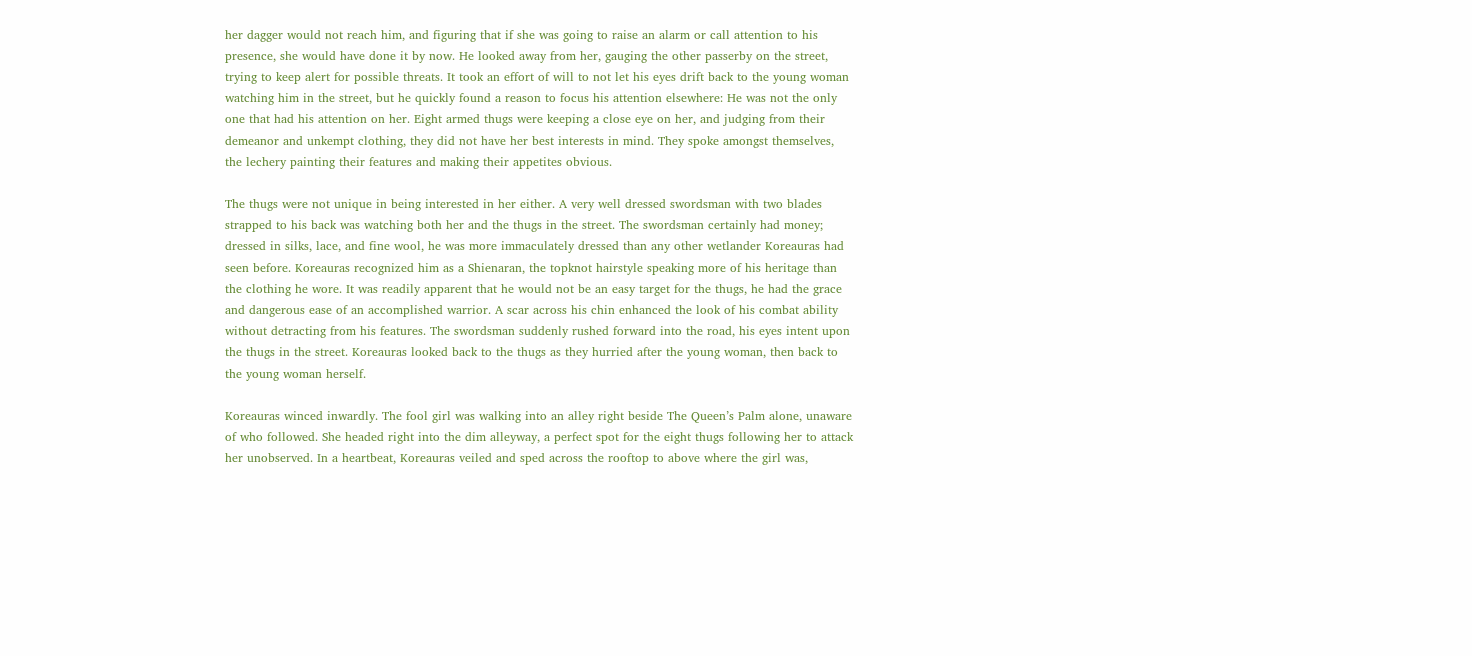her dagger would not reach him, and figuring that if she was going to raise an alarm or call attention to his presence, she would have done it by now. He looked away from her, gauging the other passerby on the street, trying to keep alert for possible threats. It took an effort of will to not let his eyes drift back to the young woman watching him in the street, but he quickly found a reason to focus his attention elsewhere: He was not the only one that had his attention on her. Eight armed thugs were keeping a close eye on her, and judging from their demeanor and unkempt clothing, they did not have her best interests in mind. They spoke amongst themselves, the lechery painting their features and making their appetites obvious.

The thugs were not unique in being interested in her either. A very well dressed swordsman with two blades strapped to his back was watching both her and the thugs in the street. The swordsman certainly had money; dressed in silks, lace, and fine wool, he was more immaculately dressed than any other wetlander Koreauras had seen before. Koreauras recognized him as a Shienaran, the topknot hairstyle speaking more of his heritage than the clothing he wore. It was readily apparent that he would not be an easy target for the thugs, he had the grace and dangerous ease of an accomplished warrior. A scar across his chin enhanced the look of his combat ability without detracting from his features. The swordsman suddenly rushed forward into the road, his eyes intent upon the thugs in the street. Koreauras looked back to the thugs as they hurried after the young woman, then back to the young woman herself.

Koreauras winced inwardly. The fool girl was walking into an alley right beside The Queen’s Palm alone, unaware of who followed. She headed right into the dim alleyway, a perfect spot for the eight thugs following her to attack her unobserved. In a heartbeat, Koreauras veiled and sped across the rooftop to above where the girl was,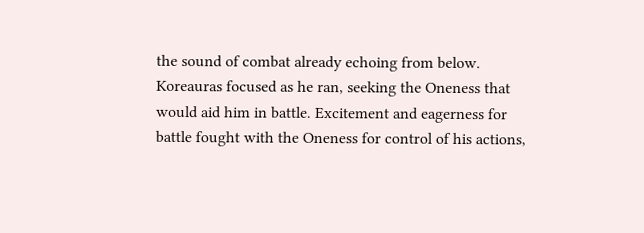the sound of combat already echoing from below. Koreauras focused as he ran, seeking the Oneness that would aid him in battle. Excitement and eagerness for battle fought with the Oneness for control of his actions,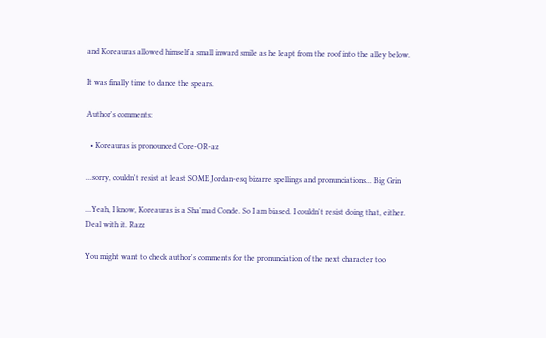and Koreauras allowed himself a small inward smile as he leapt from the roof into the alley below.

It was finally time to dance the spears.

Author's comments:

  • Koreauras is pronounced Core-OR-az

...sorry, couldn't resist at least SOME Jordan-esq bizarre spellings and pronunciations... Big Grin

...Yeah, I know, Koreauras is a Sha'mad Conde. So I am biased. I couldn't resist doing that, either. Deal with it. Razz

You might want to check author's comments for the pronunciation of the next character too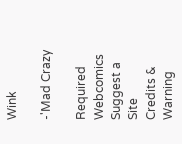Wink

-'Mad Crazy

Required Webcomics
Suggest a Site
Credits & Warning